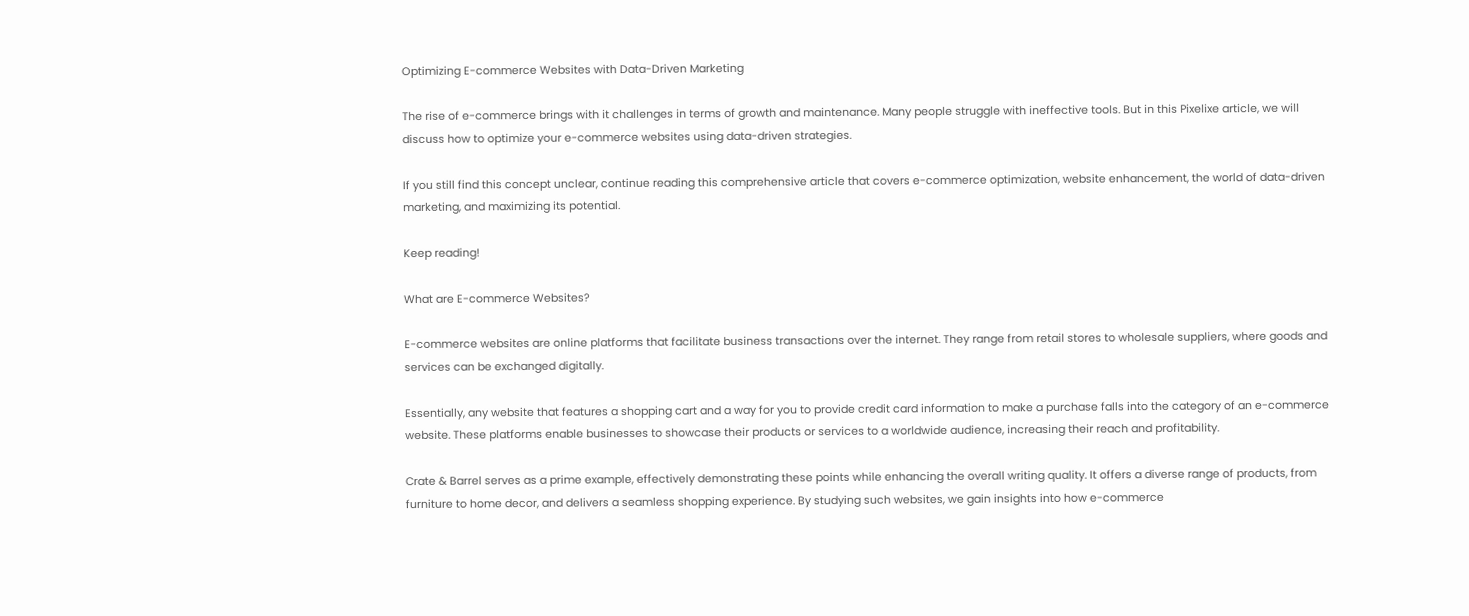Optimizing E-commerce Websites with Data-Driven Marketing

The rise of e-commerce brings with it challenges in terms of growth and maintenance. Many people struggle with ineffective tools. But in this Pixelixe article, we will discuss how to optimize your e-commerce websites using data-driven strategies.

If you still find this concept unclear, continue reading this comprehensive article that covers e-commerce optimization, website enhancement, the world of data-driven marketing, and maximizing its potential.

Keep reading!

What are E-commerce Websites?

E-commerce websites are online platforms that facilitate business transactions over the internet. They range from retail stores to wholesale suppliers, where goods and services can be exchanged digitally.

Essentially, any website that features a shopping cart and a way for you to provide credit card information to make a purchase falls into the category of an e-commerce website. These platforms enable businesses to showcase their products or services to a worldwide audience, increasing their reach and profitability.

Crate & Barrel serves as a prime example, effectively demonstrating these points while enhancing the overall writing quality. It offers a diverse range of products, from furniture to home decor, and delivers a seamless shopping experience. By studying such websites, we gain insights into how e-commerce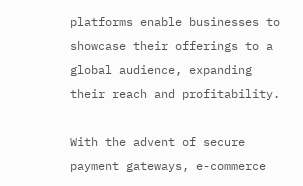platforms enable businesses to showcase their offerings to a global audience, expanding their reach and profitability.

With the advent of secure payment gateways, e-commerce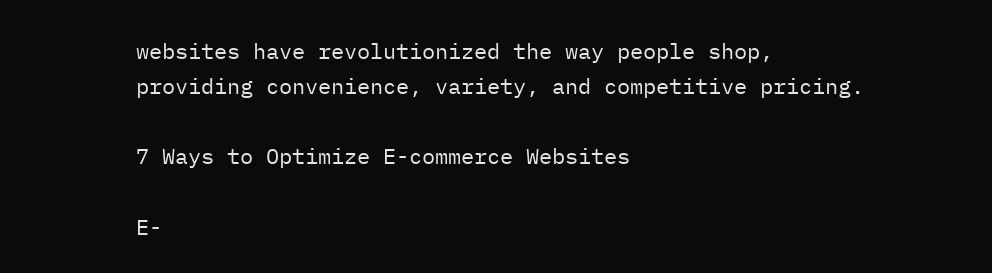websites have revolutionized the way people shop, providing convenience, variety, and competitive pricing.

7 Ways to Optimize E-commerce Websites

E-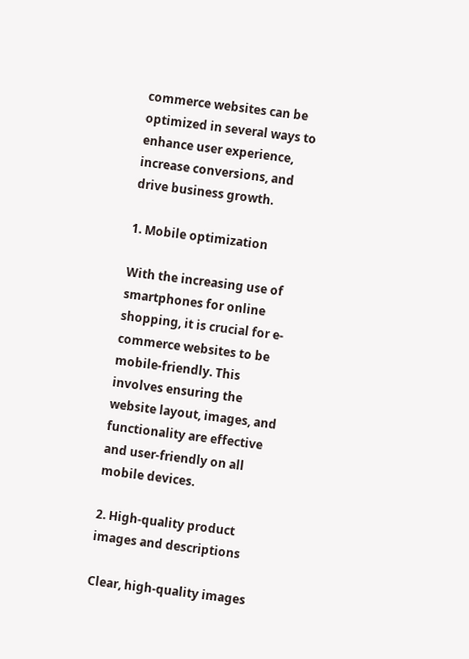commerce websites can be optimized in several ways to enhance user experience, increase conversions, and drive business growth.

1. Mobile optimization

With the increasing use of smartphones for online shopping, it is crucial for e-commerce websites to be mobile-friendly. This involves ensuring the website layout, images, and functionality are effective and user-friendly on all mobile devices.

2. High-quality product images and descriptions

Clear, high-quality images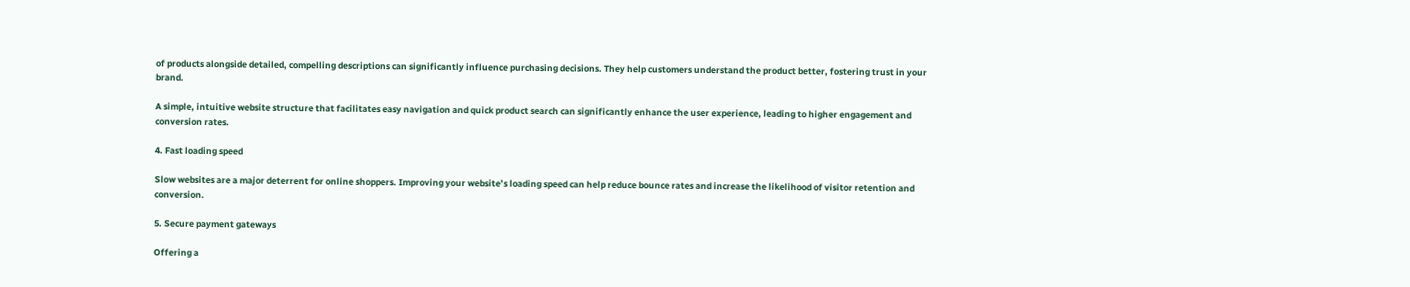of products alongside detailed, compelling descriptions can significantly influence purchasing decisions. They help customers understand the product better, fostering trust in your brand.

A simple, intuitive website structure that facilitates easy navigation and quick product search can significantly enhance the user experience, leading to higher engagement and conversion rates.

4. Fast loading speed

Slow websites are a major deterrent for online shoppers. Improving your website’s loading speed can help reduce bounce rates and increase the likelihood of visitor retention and conversion.

5. Secure payment gateways

Offering a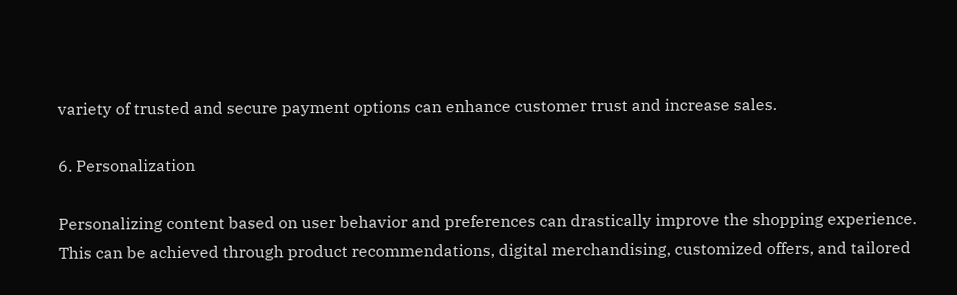variety of trusted and secure payment options can enhance customer trust and increase sales.

6. Personalization

Personalizing content based on user behavior and preferences can drastically improve the shopping experience. This can be achieved through product recommendations, digital merchandising, customized offers, and tailored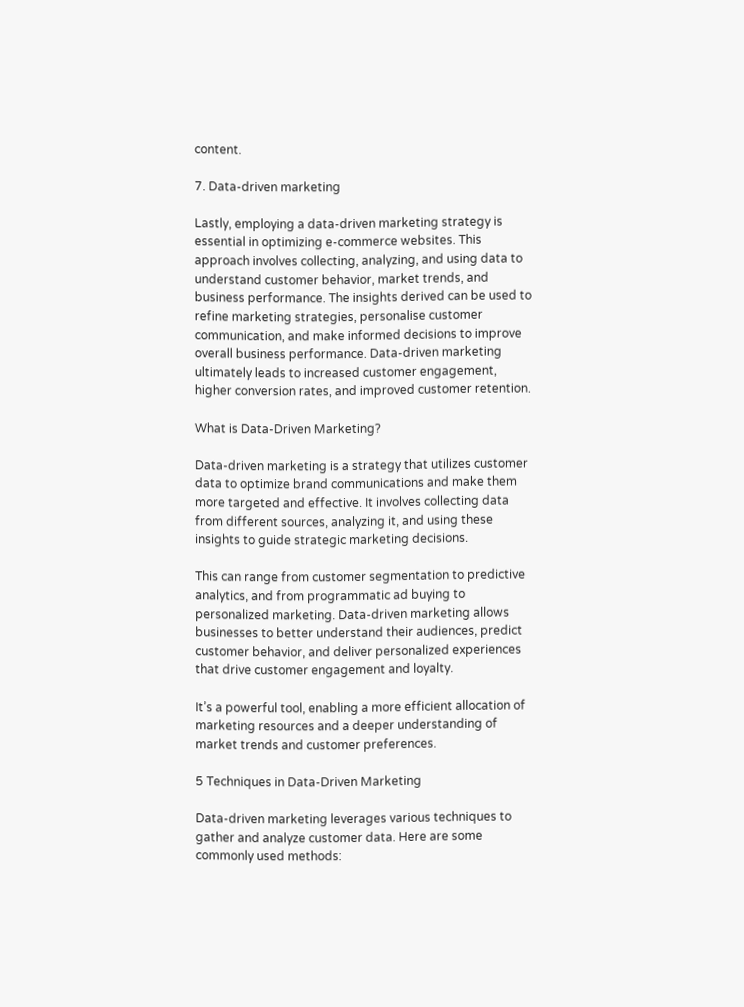content.

7. Data-driven marketing

Lastly, employing a data-driven marketing strategy is essential in optimizing e-commerce websites. This approach involves collecting, analyzing, and using data to understand customer behavior, market trends, and business performance. The insights derived can be used to refine marketing strategies, personalise customer communication, and make informed decisions to improve overall business performance. Data-driven marketing ultimately leads to increased customer engagement, higher conversion rates, and improved customer retention.

What is Data-Driven Marketing?

Data-driven marketing is a strategy that utilizes customer data to optimize brand communications and make them more targeted and effective. It involves collecting data from different sources, analyzing it, and using these insights to guide strategic marketing decisions.

This can range from customer segmentation to predictive analytics, and from programmatic ad buying to personalized marketing. Data-driven marketing allows businesses to better understand their audiences, predict customer behavior, and deliver personalized experiences that drive customer engagement and loyalty.

It’s a powerful tool, enabling a more efficient allocation of marketing resources and a deeper understanding of market trends and customer preferences.

5 Techniques in Data-Driven Marketing

Data-driven marketing leverages various techniques to gather and analyze customer data. Here are some commonly used methods: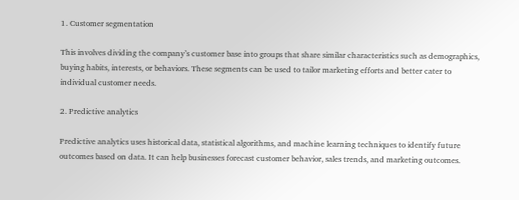1. Customer segmentation

This involves dividing the company’s customer base into groups that share similar characteristics such as demographics, buying habits, interests, or behaviors. These segments can be used to tailor marketing efforts and better cater to individual customer needs.

2. Predictive analytics

Predictive analytics uses historical data, statistical algorithms, and machine learning techniques to identify future outcomes based on data. It can help businesses forecast customer behavior, sales trends, and marketing outcomes.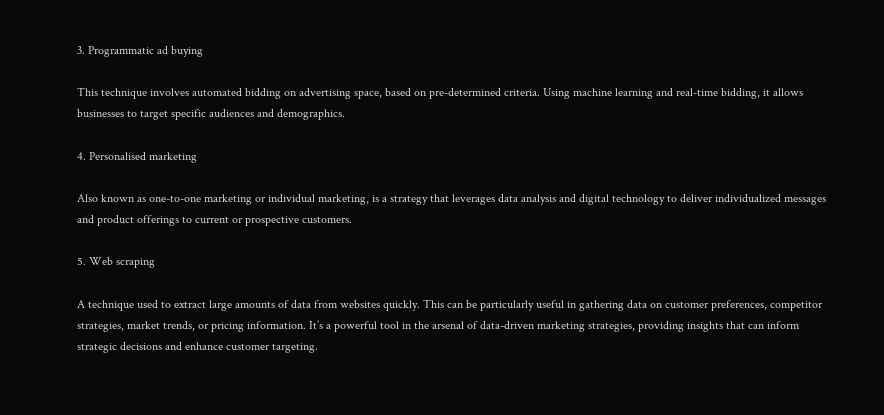3. Programmatic ad buying

This technique involves automated bidding on advertising space, based on pre-determined criteria. Using machine learning and real-time bidding, it allows businesses to target specific audiences and demographics.

4. Personalised marketing

Also known as one-to-one marketing or individual marketing, is a strategy that leverages data analysis and digital technology to deliver individualized messages and product offerings to current or prospective customers.

5. Web scraping

A technique used to extract large amounts of data from websites quickly. This can be particularly useful in gathering data on customer preferences, competitor strategies, market trends, or pricing information. It’s a powerful tool in the arsenal of data-driven marketing strategies, providing insights that can inform strategic decisions and enhance customer targeting.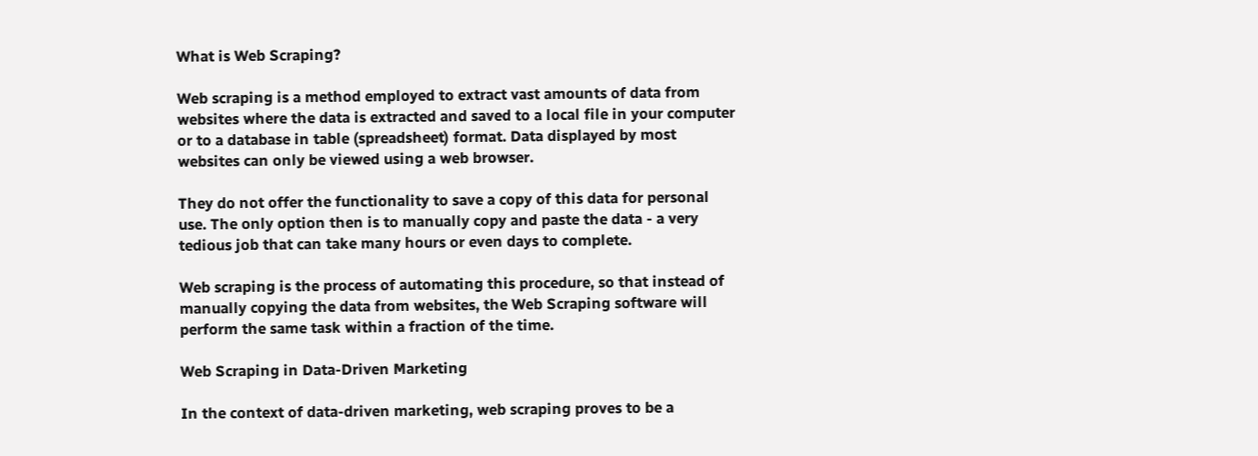What is Web Scraping?

Web scraping is a method employed to extract vast amounts of data from websites where the data is extracted and saved to a local file in your computer or to a database in table (spreadsheet) format. Data displayed by most websites can only be viewed using a web browser.

They do not offer the functionality to save a copy of this data for personal use. The only option then is to manually copy and paste the data - a very tedious job that can take many hours or even days to complete.

Web scraping is the process of automating this procedure, so that instead of manually copying the data from websites, the Web Scraping software will perform the same task within a fraction of the time.

Web Scraping in Data-Driven Marketing

In the context of data-driven marketing, web scraping proves to be a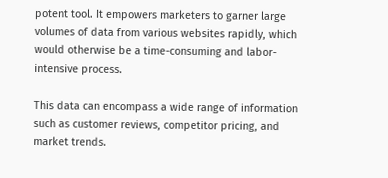potent tool. It empowers marketers to garner large volumes of data from various websites rapidly, which would otherwise be a time-consuming and labor-intensive process.

This data can encompass a wide range of information such as customer reviews, competitor pricing, and market trends.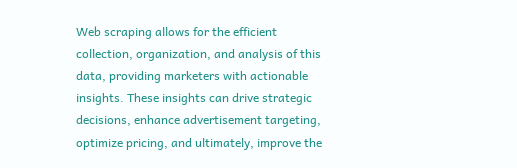Web scraping allows for the efficient collection, organization, and analysis of this data, providing marketers with actionable insights. These insights can drive strategic decisions, enhance advertisement targeting, optimize pricing, and ultimately, improve the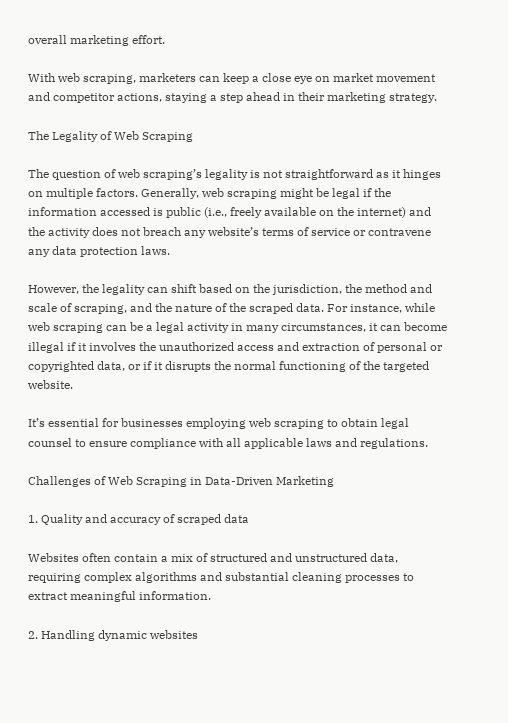overall marketing effort.

With web scraping, marketers can keep a close eye on market movement and competitor actions, staying a step ahead in their marketing strategy.

The Legality of Web Scraping

The question of web scraping’s legality is not straightforward as it hinges on multiple factors. Generally, web scraping might be legal if the information accessed is public (i.e., freely available on the internet) and the activity does not breach any website’s terms of service or contravene any data protection laws.

However, the legality can shift based on the jurisdiction, the method and scale of scraping, and the nature of the scraped data. For instance, while web scraping can be a legal activity in many circumstances, it can become illegal if it involves the unauthorized access and extraction of personal or copyrighted data, or if it disrupts the normal functioning of the targeted website.

It’s essential for businesses employing web scraping to obtain legal counsel to ensure compliance with all applicable laws and regulations.

Challenges of Web Scraping in Data-Driven Marketing

1. Quality and accuracy of scraped data

Websites often contain a mix of structured and unstructured data, requiring complex algorithms and substantial cleaning processes to extract meaningful information.

2. Handling dynamic websites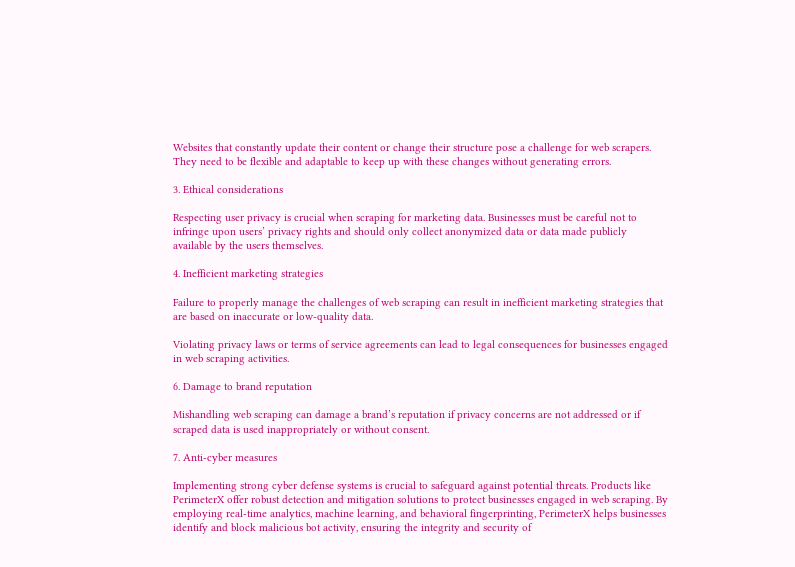Websites that constantly update their content or change their structure pose a challenge for web scrapers. They need to be flexible and adaptable to keep up with these changes without generating errors.

3. Ethical considerations

Respecting user privacy is crucial when scraping for marketing data. Businesses must be careful not to infringe upon users’ privacy rights and should only collect anonymized data or data made publicly available by the users themselves.

4. Inefficient marketing strategies

Failure to properly manage the challenges of web scraping can result in inefficient marketing strategies that are based on inaccurate or low-quality data.

Violating privacy laws or terms of service agreements can lead to legal consequences for businesses engaged in web scraping activities.

6. Damage to brand reputation

Mishandling web scraping can damage a brand’s reputation if privacy concerns are not addressed or if scraped data is used inappropriately or without consent.

7. Anti-cyber measures

Implementing strong cyber defense systems is crucial to safeguard against potential threats. Products like PerimeterX offer robust detection and mitigation solutions to protect businesses engaged in web scraping. By employing real-time analytics, machine learning, and behavioral fingerprinting, PerimeterX helps businesses identify and block malicious bot activity, ensuring the integrity and security of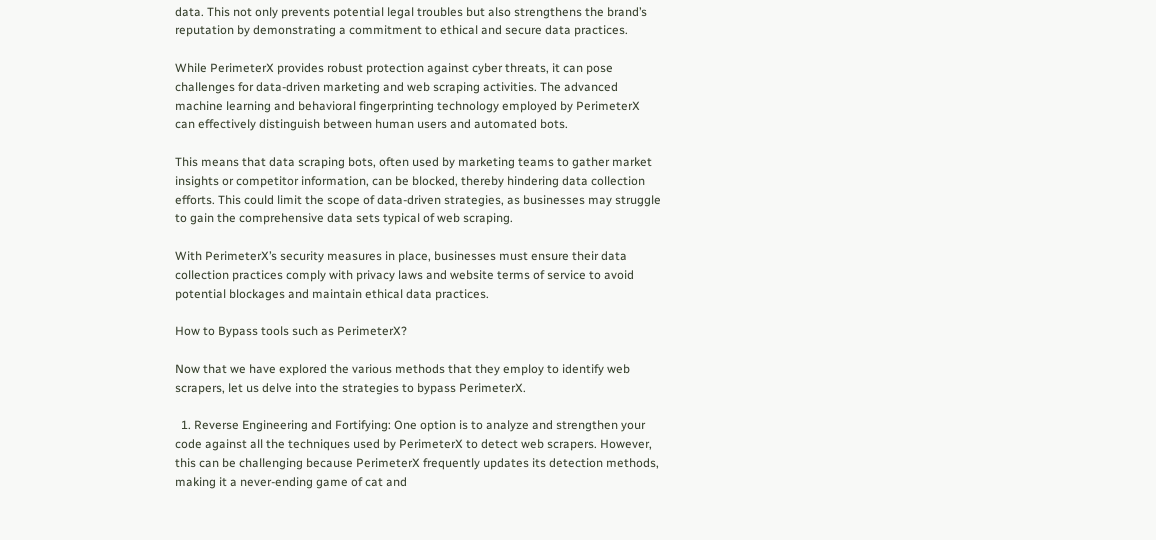data. This not only prevents potential legal troubles but also strengthens the brand’s reputation by demonstrating a commitment to ethical and secure data practices.

While PerimeterX provides robust protection against cyber threats, it can pose challenges for data-driven marketing and web scraping activities. The advanced machine learning and behavioral fingerprinting technology employed by PerimeterX can effectively distinguish between human users and automated bots.

This means that data scraping bots, often used by marketing teams to gather market insights or competitor information, can be blocked, thereby hindering data collection efforts. This could limit the scope of data-driven strategies, as businesses may struggle to gain the comprehensive data sets typical of web scraping.

With PerimeterX’s security measures in place, businesses must ensure their data collection practices comply with privacy laws and website terms of service to avoid potential blockages and maintain ethical data practices.

How to Bypass tools such as PerimeterX?

Now that we have explored the various methods that they employ to identify web scrapers, let us delve into the strategies to bypass PerimeterX.

  1. Reverse Engineering and Fortifying: One option is to analyze and strengthen your code against all the techniques used by PerimeterX to detect web scrapers. However, this can be challenging because PerimeterX frequently updates its detection methods, making it a never-ending game of cat and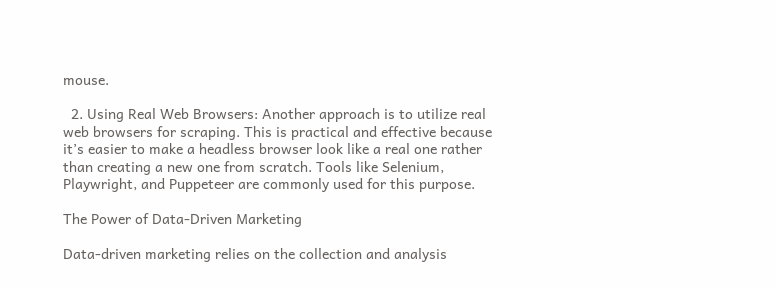mouse.

  2. Using Real Web Browsers: Another approach is to utilize real web browsers for scraping. This is practical and effective because it’s easier to make a headless browser look like a real one rather than creating a new one from scratch. Tools like Selenium, Playwright, and Puppeteer are commonly used for this purpose.

The Power of Data-Driven Marketing

Data-driven marketing relies on the collection and analysis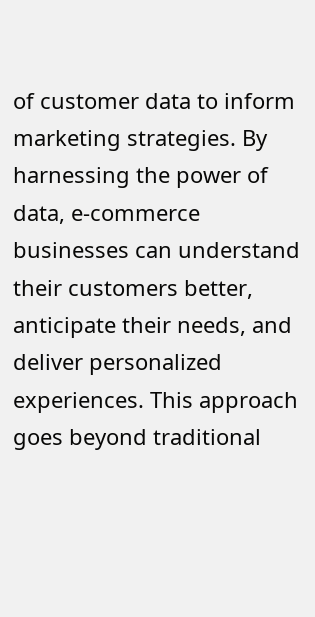of customer data to inform marketing strategies. By harnessing the power of data, e-commerce businesses can understand their customers better, anticipate their needs, and deliver personalized experiences. This approach goes beyond traditional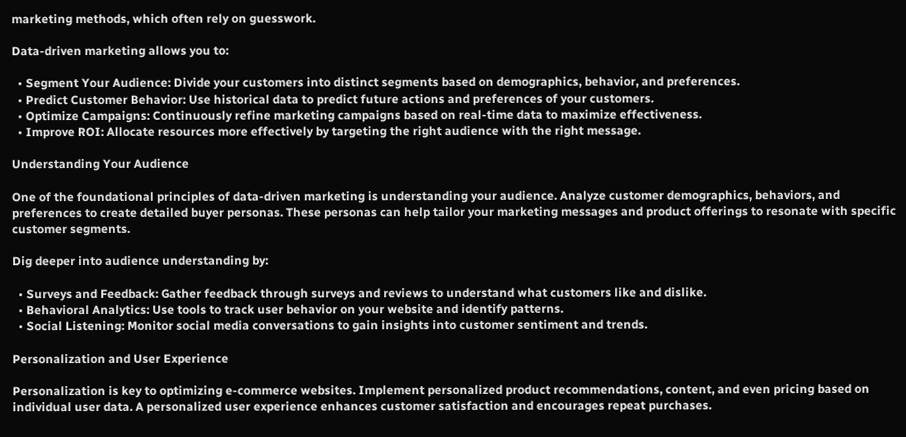marketing methods, which often rely on guesswork.

Data-driven marketing allows you to:

  • Segment Your Audience: Divide your customers into distinct segments based on demographics, behavior, and preferences.
  • Predict Customer Behavior: Use historical data to predict future actions and preferences of your customers.
  • Optimize Campaigns: Continuously refine marketing campaigns based on real-time data to maximize effectiveness.
  • Improve ROI: Allocate resources more effectively by targeting the right audience with the right message.

Understanding Your Audience

One of the foundational principles of data-driven marketing is understanding your audience. Analyze customer demographics, behaviors, and preferences to create detailed buyer personas. These personas can help tailor your marketing messages and product offerings to resonate with specific customer segments.

Dig deeper into audience understanding by:

  • Surveys and Feedback: Gather feedback through surveys and reviews to understand what customers like and dislike.
  • Behavioral Analytics: Use tools to track user behavior on your website and identify patterns.
  • Social Listening: Monitor social media conversations to gain insights into customer sentiment and trends.

Personalization and User Experience

Personalization is key to optimizing e-commerce websites. Implement personalized product recommendations, content, and even pricing based on individual user data. A personalized user experience enhances customer satisfaction and encourages repeat purchases.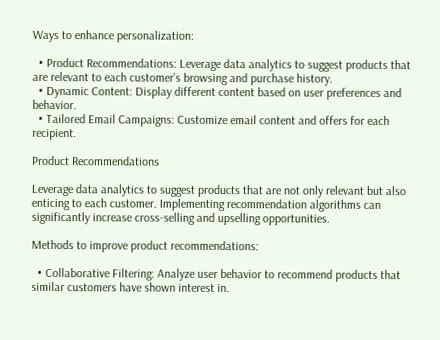Ways to enhance personalization:

  • Product Recommendations: Leverage data analytics to suggest products that are relevant to each customer’s browsing and purchase history.
  • Dynamic Content: Display different content based on user preferences and behavior.
  • Tailored Email Campaigns: Customize email content and offers for each recipient.

Product Recommendations

Leverage data analytics to suggest products that are not only relevant but also enticing to each customer. Implementing recommendation algorithms can significantly increase cross-selling and upselling opportunities.

Methods to improve product recommendations:

  • Collaborative Filtering: Analyze user behavior to recommend products that similar customers have shown interest in.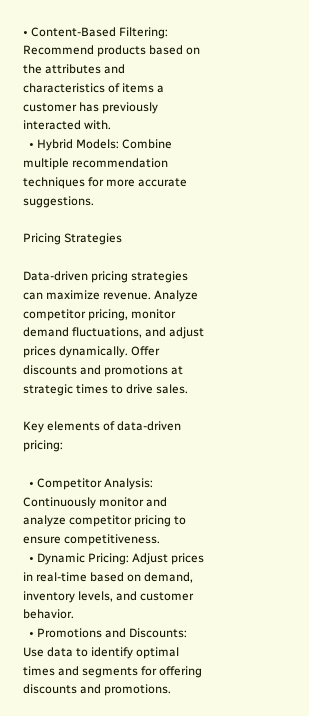• Content-Based Filtering: Recommend products based on the attributes and characteristics of items a customer has previously interacted with.
  • Hybrid Models: Combine multiple recommendation techniques for more accurate suggestions.

Pricing Strategies

Data-driven pricing strategies can maximize revenue. Analyze competitor pricing, monitor demand fluctuations, and adjust prices dynamically. Offer discounts and promotions at strategic times to drive sales.

Key elements of data-driven pricing:

  • Competitor Analysis: Continuously monitor and analyze competitor pricing to ensure competitiveness.
  • Dynamic Pricing: Adjust prices in real-time based on demand, inventory levels, and customer behavior.
  • Promotions and Discounts: Use data to identify optimal times and segments for offering discounts and promotions.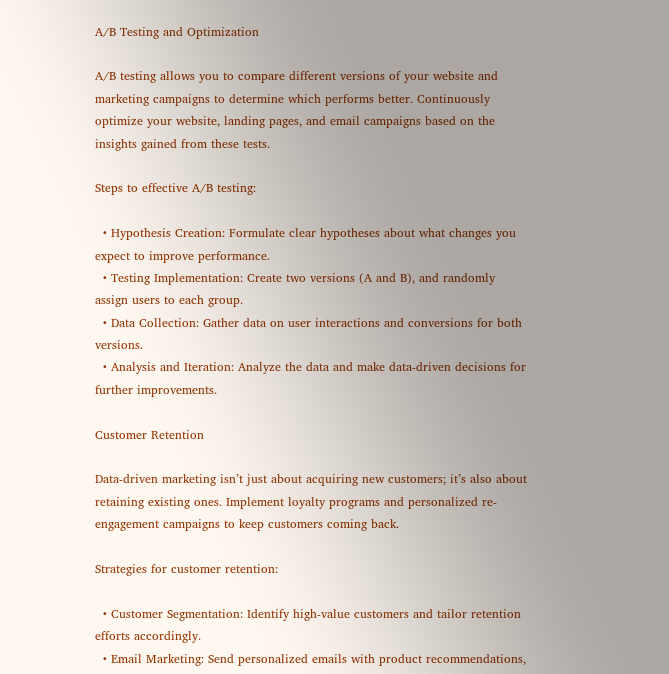A/B Testing and Optimization

A/B testing allows you to compare different versions of your website and marketing campaigns to determine which performs better. Continuously optimize your website, landing pages, and email campaigns based on the insights gained from these tests.

Steps to effective A/B testing:

  • Hypothesis Creation: Formulate clear hypotheses about what changes you expect to improve performance.
  • Testing Implementation: Create two versions (A and B), and randomly assign users to each group.
  • Data Collection: Gather data on user interactions and conversions for both versions.
  • Analysis and Iteration: Analyze the data and make data-driven decisions for further improvements.

Customer Retention

Data-driven marketing isn’t just about acquiring new customers; it’s also about retaining existing ones. Implement loyalty programs and personalized re-engagement campaigns to keep customers coming back.

Strategies for customer retention:

  • Customer Segmentation: Identify high-value customers and tailor retention efforts accordingly.
  • Email Marketing: Send personalized emails with product recommendations,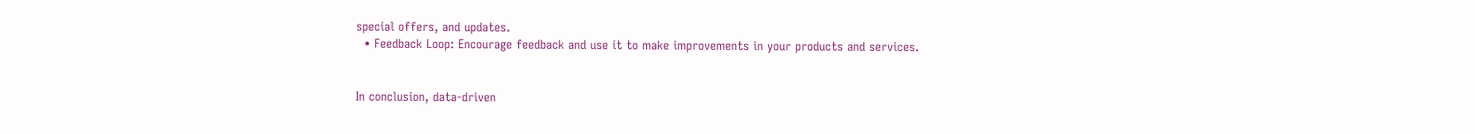special offers, and updates.
  • Feedback Loop: Encourage feedback and use it to make improvements in your products and services.


In conclusion, data-driven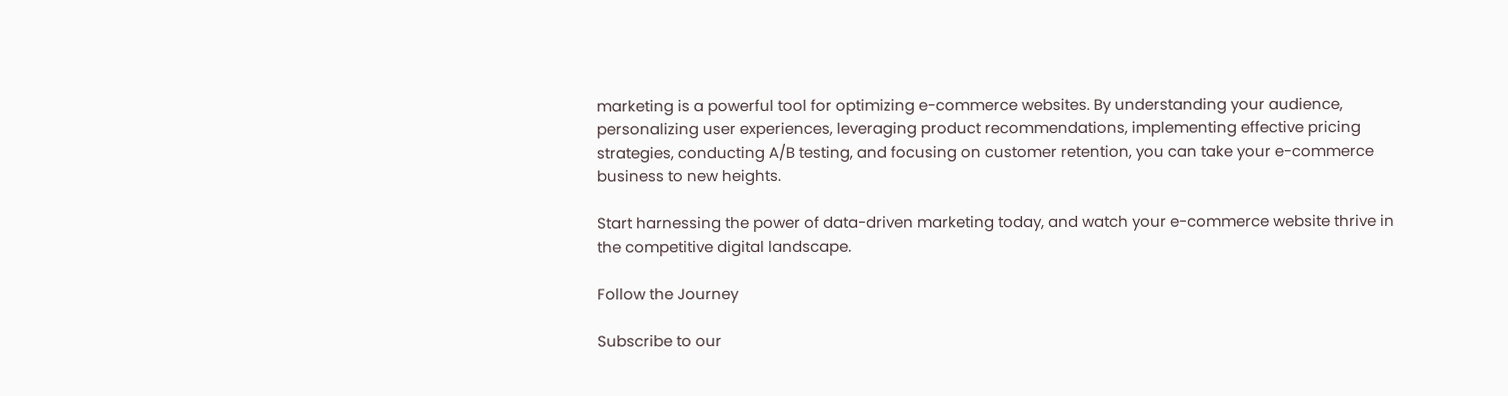marketing is a powerful tool for optimizing e-commerce websites. By understanding your audience, personalizing user experiences, leveraging product recommendations, implementing effective pricing strategies, conducting A/B testing, and focusing on customer retention, you can take your e-commerce business to new heights.

Start harnessing the power of data-driven marketing today, and watch your e-commerce website thrive in the competitive digital landscape.

Follow the Journey

Subscribe to our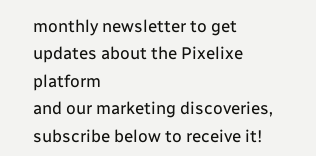monthly newsletter to get updates about the Pixelixe platform
and our marketing discoveries, subscribe below to receive it!